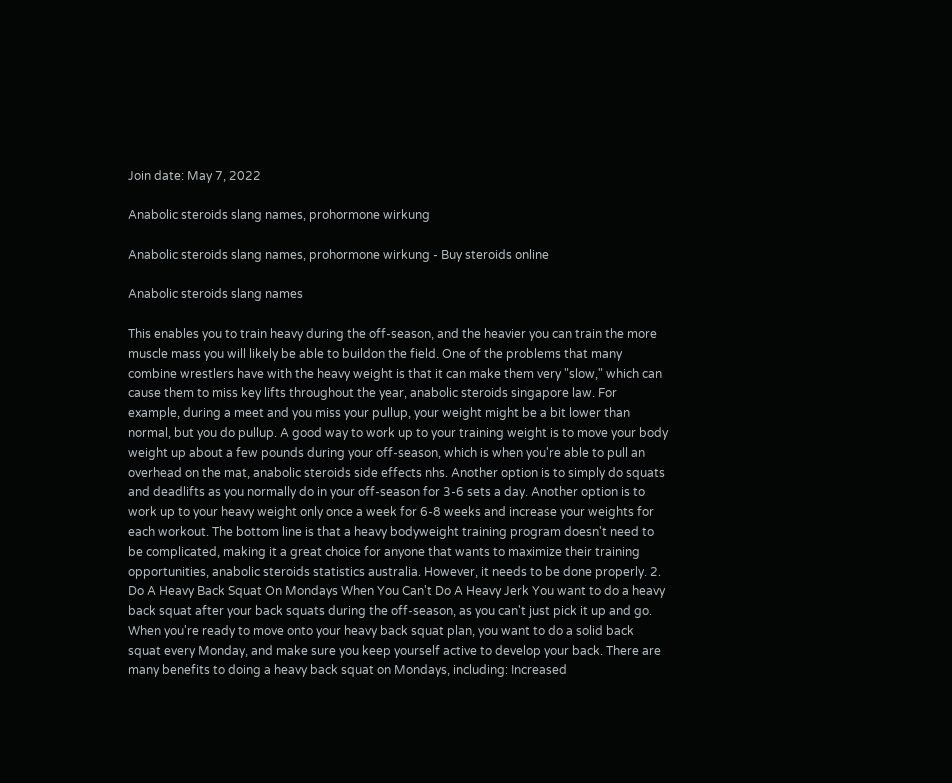Join date: May 7, 2022

Anabolic steroids slang names, prohormone wirkung

Anabolic steroids slang names, prohormone wirkung - Buy steroids online

Anabolic steroids slang names

This enables you to train heavy during the off-season, and the heavier you can train the more muscle mass you will likely be able to buildon the field. One of the problems that many combine wrestlers have with the heavy weight is that it can make them very "slow," which can cause them to miss key lifts throughout the year, anabolic steroids singapore law. For example, during a meet and you miss your pullup, your weight might be a bit lower than normal, but you do pullup. A good way to work up to your training weight is to move your body weight up about a few pounds during your off-season, which is when you're able to pull an overhead on the mat, anabolic steroids side effects nhs. Another option is to simply do squats and deadlifts as you normally do in your off-season for 3-6 sets a day. Another option is to work up to your heavy weight only once a week for 6-8 weeks and increase your weights for each workout. The bottom line is that a heavy bodyweight training program doesn't need to be complicated, making it a great choice for anyone that wants to maximize their training opportunities, anabolic steroids statistics australia. However, it needs to be done properly. 2. Do A Heavy Back Squat On Mondays When You Can't Do A Heavy Jerk You want to do a heavy back squat after your back squats during the off-season, as you can't just pick it up and go. When you're ready to move onto your heavy back squat plan, you want to do a solid back squat every Monday, and make sure you keep yourself active to develop your back. There are many benefits to doing a heavy back squat on Mondays, including: Increased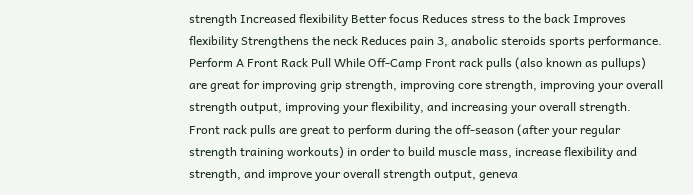strength Increased flexibility Better focus Reduces stress to the back Improves flexibility Strengthens the neck Reduces pain 3, anabolic steroids sports performance. Perform A Front Rack Pull While Off-Camp Front rack pulls (also known as pullups) are great for improving grip strength, improving core strength, improving your overall strength output, improving your flexibility, and increasing your overall strength. Front rack pulls are great to perform during the off-season (after your regular strength training workouts) in order to build muscle mass, increase flexibility and strength, and improve your overall strength output, geneva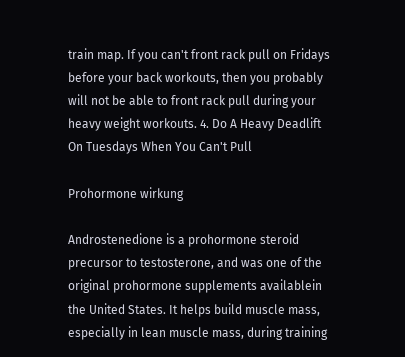train map. If you can't front rack pull on Fridays before your back workouts, then you probably will not be able to front rack pull during your heavy weight workouts. 4. Do A Heavy Deadlift On Tuesdays When You Can't Pull

Prohormone wirkung

Androstenedione is a prohormone steroid precursor to testosterone, and was one of the original prohormone supplements availablein the United States. It helps build muscle mass, especially in lean muscle mass, during training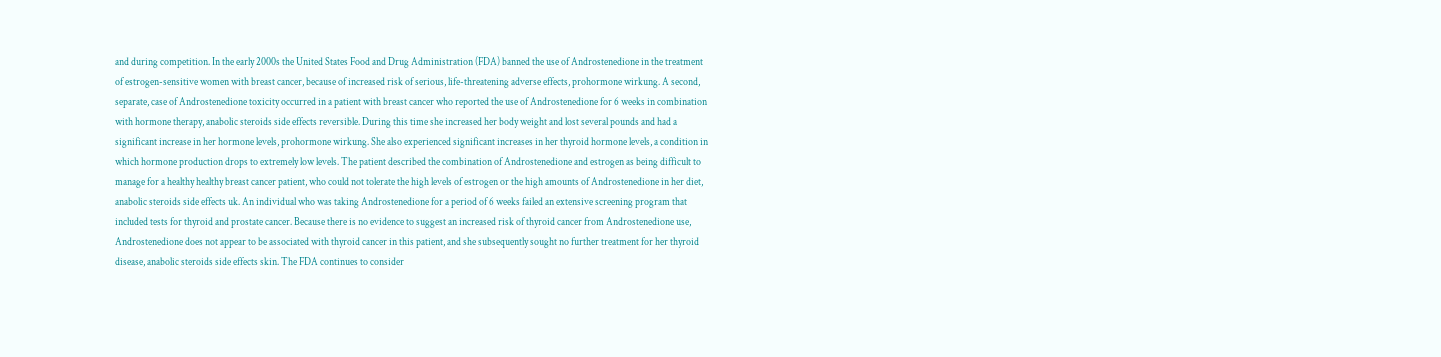and during competition. In the early 2000s the United States Food and Drug Administration (FDA) banned the use of Androstenedione in the treatment of estrogen-sensitive women with breast cancer, because of increased risk of serious, life-threatening adverse effects, prohormone wirkung. A second, separate, case of Androstenedione toxicity occurred in a patient with breast cancer who reported the use of Androstenedione for 6 weeks in combination with hormone therapy, anabolic steroids side effects reversible. During this time she increased her body weight and lost several pounds and had a significant increase in her hormone levels, prohormone wirkung. She also experienced significant increases in her thyroid hormone levels, a condition in which hormone production drops to extremely low levels. The patient described the combination of Androstenedione and estrogen as being difficult to manage for a healthy healthy breast cancer patient, who could not tolerate the high levels of estrogen or the high amounts of Androstenedione in her diet, anabolic steroids side effects uk. An individual who was taking Androstenedione for a period of 6 weeks failed an extensive screening program that included tests for thyroid and prostate cancer. Because there is no evidence to suggest an increased risk of thyroid cancer from Androstenedione use, Androstenedione does not appear to be associated with thyroid cancer in this patient, and she subsequently sought no further treatment for her thyroid disease, anabolic steroids side effects skin. The FDA continues to consider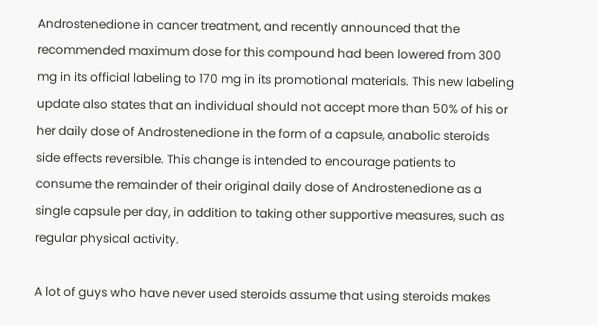Androstenedione in cancer treatment, and recently announced that the recommended maximum dose for this compound had been lowered from 300 mg in its official labeling to 170 mg in its promotional materials. This new labeling update also states that an individual should not accept more than 50% of his or her daily dose of Androstenedione in the form of a capsule, anabolic steroids side effects reversible. This change is intended to encourage patients to consume the remainder of their original daily dose of Androstenedione as a single capsule per day, in addition to taking other supportive measures, such as regular physical activity.

A lot of guys who have never used steroids assume that using steroids makes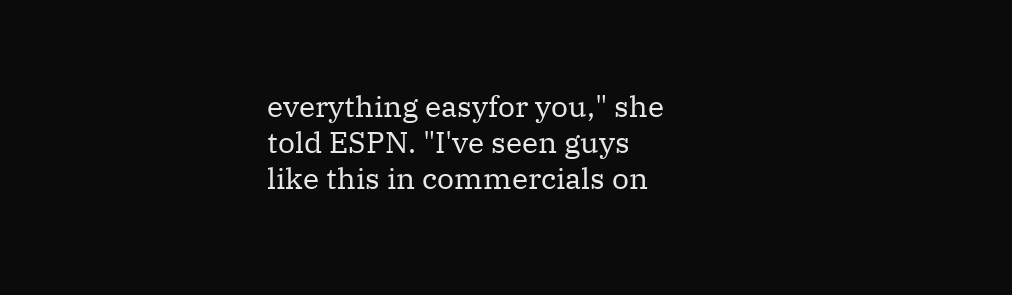everything easyfor you," she told ESPN. "I've seen guys like this in commercials on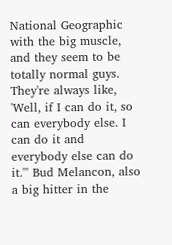National Geographic with the big muscle, and they seem to be totally normal guys. They're always like, 'Well, if I can do it, so can everybody else. I can do it and everybody else can do it.'" Bud Melancon, also a big hitter in the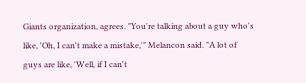Giants organization, agrees. "You're talking about a guy who's like, 'Oh, I can't make a mistake,'" Melancon said. "A lot of guys are like, 'Well, if I can't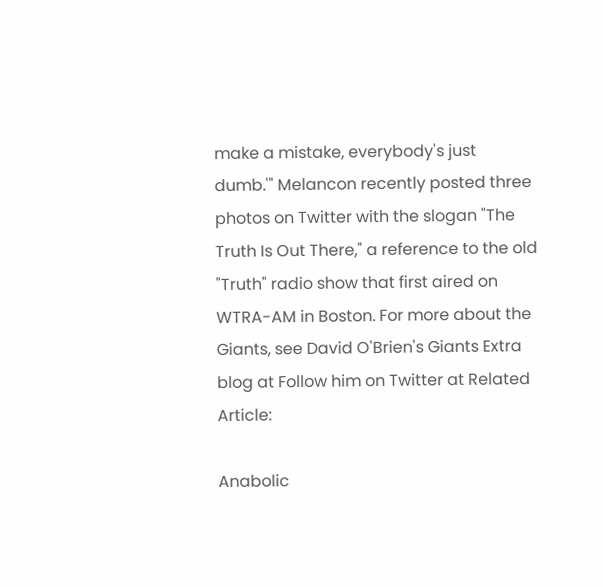make a mistake, everybody's just dumb.'" Melancon recently posted three photos on Twitter with the slogan "The Truth Is Out There," a reference to the old "Truth" radio show that first aired on WTRA-AM in Boston. For more about the Giants, see David O'Brien's Giants Extra blog at Follow him on Twitter at Related Article:

Anabolic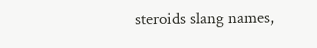steroids slang names,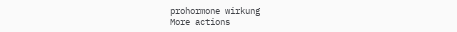prohormone wirkung
More actions